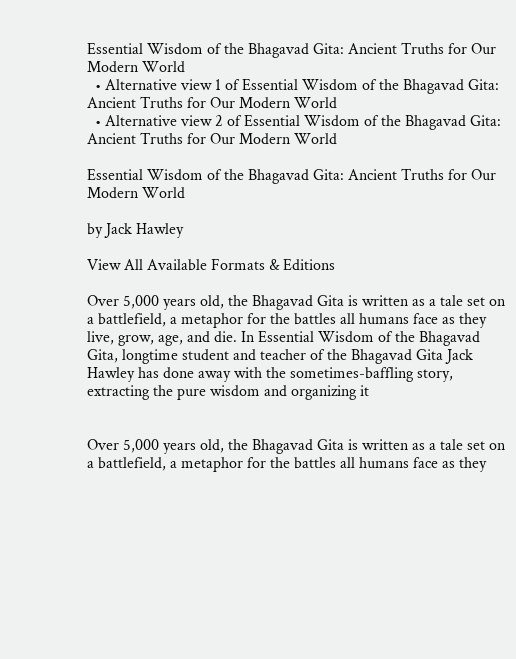Essential Wisdom of the Bhagavad Gita: Ancient Truths for Our Modern World
  • Alternative view 1 of Essential Wisdom of the Bhagavad Gita: Ancient Truths for Our Modern World
  • Alternative view 2 of Essential Wisdom of the Bhagavad Gita: Ancient Truths for Our Modern World

Essential Wisdom of the Bhagavad Gita: Ancient Truths for Our Modern World

by Jack Hawley

View All Available Formats & Editions

Over 5,000 years old, the Bhagavad Gita is written as a tale set on a battlefield, a metaphor for the battles all humans face as they live, grow, age, and die. In Essential Wisdom of the Bhagavad Gita, longtime student and teacher of the Bhagavad Gita Jack Hawley has done away with the sometimes-baffling story, extracting the pure wisdom and organizing it


Over 5,000 years old, the Bhagavad Gita is written as a tale set on a battlefield, a metaphor for the battles all humans face as they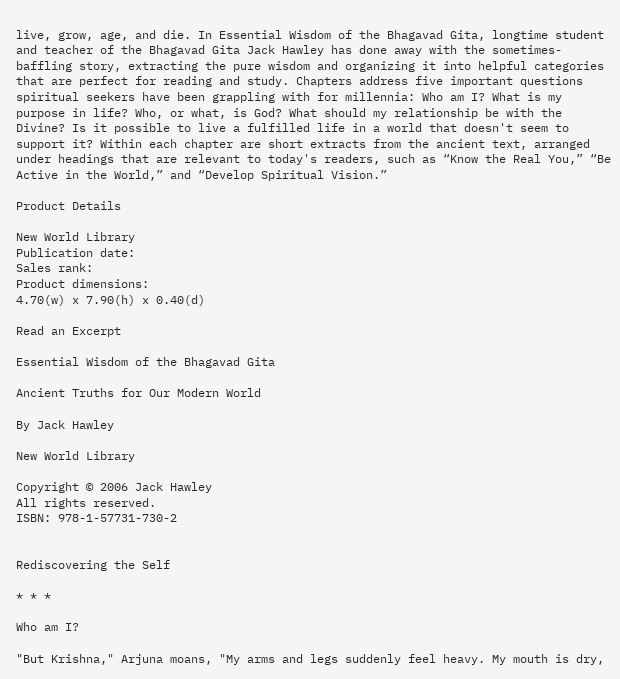live, grow, age, and die. In Essential Wisdom of the Bhagavad Gita, longtime student and teacher of the Bhagavad Gita Jack Hawley has done away with the sometimes-baffling story, extracting the pure wisdom and organizing it into helpful categories that are perfect for reading and study. Chapters address five important questions spiritual seekers have been grappling with for millennia: Who am I? What is my purpose in life? Who, or what, is God? What should my relationship be with the Divine? Is it possible to live a fulfilled life in a world that doesn't seem to support it? Within each chapter are short extracts from the ancient text, arranged under headings that are relevant to today's readers, such as “Know the Real You,” “Be Active in the World,” and “Develop Spiritual Vision.”

Product Details

New World Library
Publication date:
Sales rank:
Product dimensions:
4.70(w) x 7.90(h) x 0.40(d)

Read an Excerpt

Essential Wisdom of the Bhagavad Gita

Ancient Truths for Our Modern World

By Jack Hawley

New World Library

Copyright © 2006 Jack Hawley
All rights reserved.
ISBN: 978-1-57731-730-2


Rediscovering the Self

* * *

Who am I?

"But Krishna," Arjuna moans, "My arms and legs suddenly feel heavy. My mouth is dry,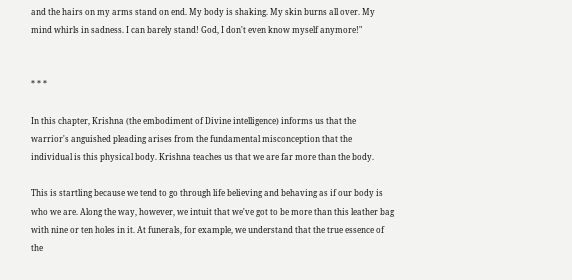and the hairs on my arms stand on end. My body is shaking. My skin burns all over. My mind whirls in sadness. I can barely stand! God, I don't even know myself anymore!"


* * *

In this chapter, Krishna (the embodiment of Divine intelligence) informs us that the warrior's anguished pleading arises from the fundamental misconception that the individual is this physical body. Krishna teaches us that we are far more than the body.

This is startling because we tend to go through life believing and behaving as if our body is who we are. Along the way, however, we intuit that we've got to be more than this leather bag with nine or ten holes in it. At funerals, for example, we understand that the true essence of the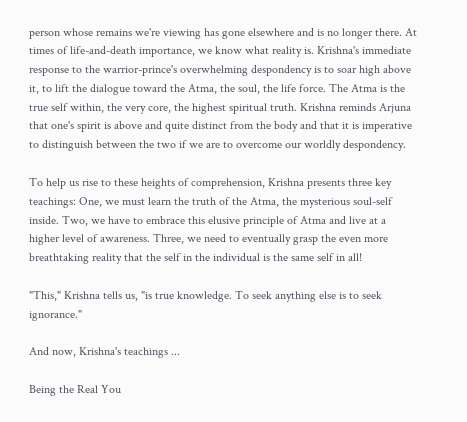person whose remains we're viewing has gone elsewhere and is no longer there. At times of life-and-death importance, we know what reality is. Krishna's immediate response to the warrior-prince's overwhelming despondency is to soar high above it, to lift the dialogue toward the Atma, the soul, the life force. The Atma is the true self within, the very core, the highest spiritual truth. Krishna reminds Arjuna that one's spirit is above and quite distinct from the body and that it is imperative to distinguish between the two if we are to overcome our worldly despondency.

To help us rise to these heights of comprehension, Krishna presents three key teachings: One, we must learn the truth of the Atma, the mysterious soul-self inside. Two, we have to embrace this elusive principle of Atma and live at a higher level of awareness. Three, we need to eventually grasp the even more breathtaking reality that the self in the individual is the same self in all!

"This," Krishna tells us, "is true knowledge. To seek anything else is to seek ignorance."

And now, Krishna's teachings ...

Being the Real You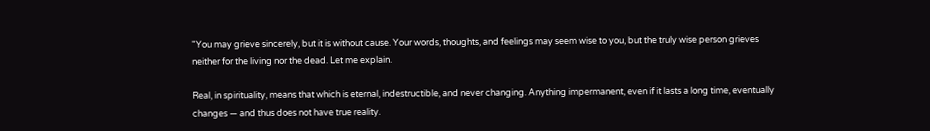"You may grieve sincerely, but it is without cause. Your words, thoughts, and feelings may seem wise to you, but the truly wise person grieves neither for the living nor the dead. Let me explain.

Real, in spirituality, means that which is eternal, indestructible, and never changing. Anything impermanent, even if it lasts a long time, eventually changes — and thus does not have true reality.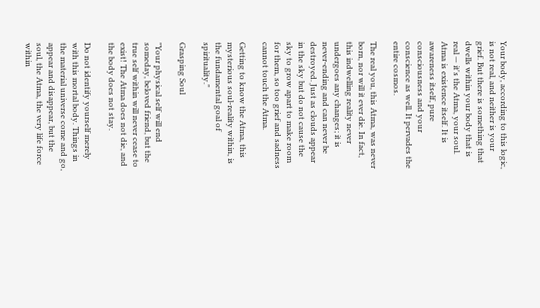Your body, according to this logic, is not real, and neither is your grief. But there is something that dwells within your body that is real — it's the Atma, your soul. Atma is existence itself. It is awareness itself, pure consciousness and your conscience as well. It pervades the entire cosmos.

The real you, this Atma, was never born, nor will it ever die. In fact, this indwelling reality never undergoes any changes; it is never-ending and can never be destroyed. Just as clouds appear in the sky but do not cause the sky to grow apart to make room for them, so too grief and sadness cannot touch the Atma.

Getting to know the Atma, this mysterious soul-reality within, is the fundamental goal of spirituality."

Grasping Soul

"Your physical self will end someday, beloved friend, but the true self within will never cease to exist! The Atma does not die, and the body does not stay.

Do not identify yourself merely with this mortal body. Things in the material universe come and go, appear and disappear, but the soul, the Atma, the very life force within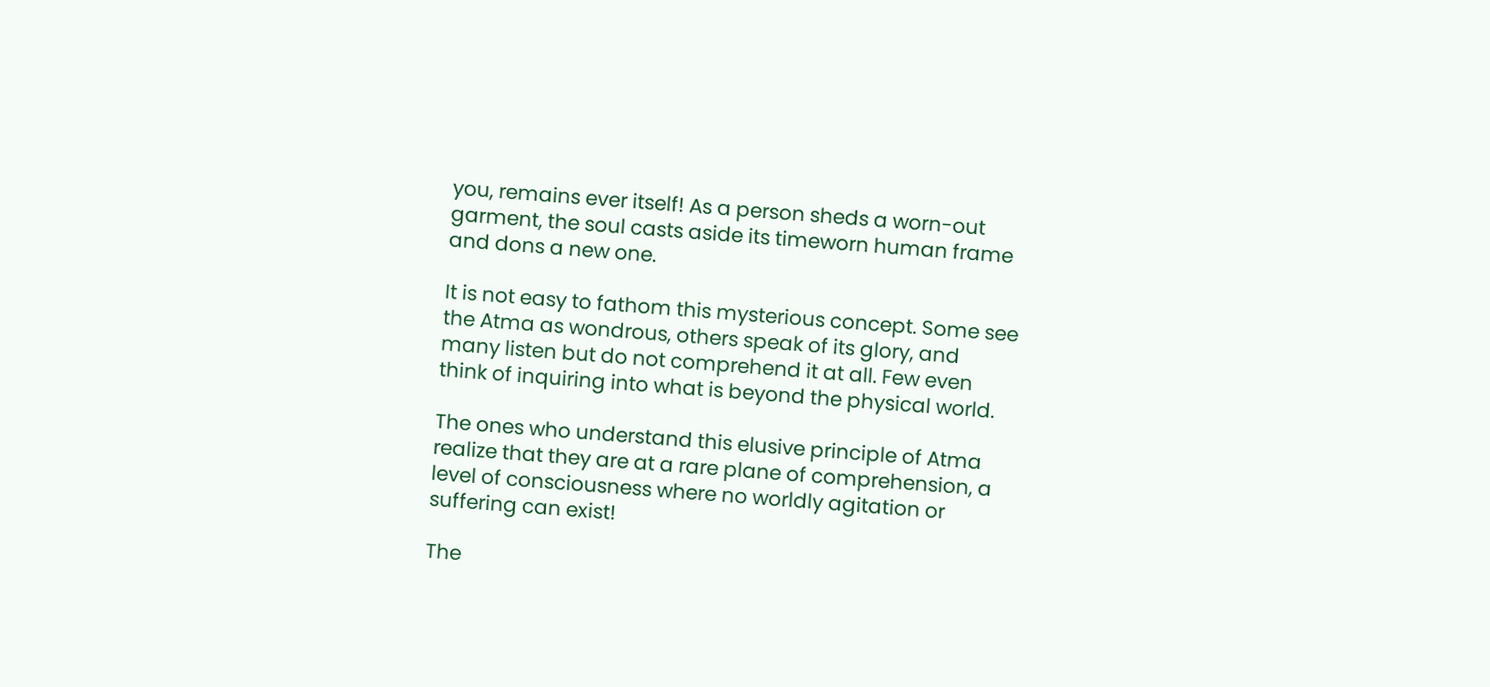you, remains ever itself! As a person sheds a worn-out garment, the soul casts aside its timeworn human frame and dons a new one.

It is not easy to fathom this mysterious concept. Some see the Atma as wondrous, others speak of its glory, and many listen but do not comprehend it at all. Few even think of inquiring into what is beyond the physical world.

The ones who understand this elusive principle of Atma realize that they are at a rare plane of comprehension, a level of consciousness where no worldly agitation or suffering can exist!

The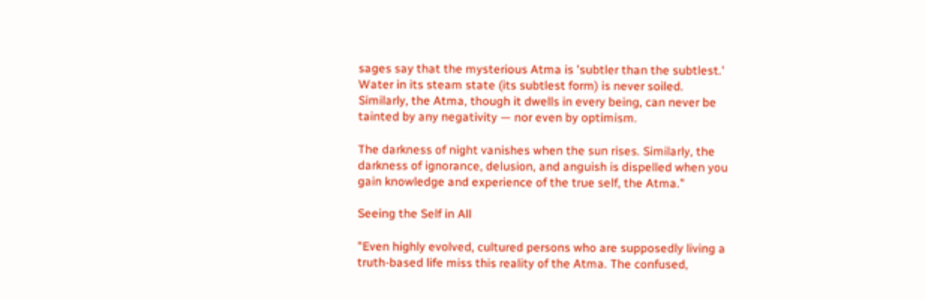sages say that the mysterious Atma is 'subtler than the subtlest.' Water in its steam state (its subtlest form) is never soiled. Similarly, the Atma, though it dwells in every being, can never be tainted by any negativity — nor even by optimism.

The darkness of night vanishes when the sun rises. Similarly, the darkness of ignorance, delusion, and anguish is dispelled when you gain knowledge and experience of the true self, the Atma."

Seeing the Self in All

"Even highly evolved, cultured persons who are supposedly living a truth-based life miss this reality of the Atma. The confused,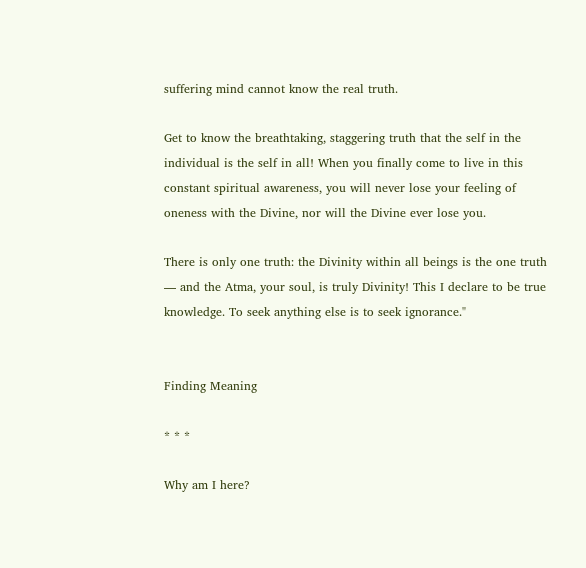suffering mind cannot know the real truth.

Get to know the breathtaking, staggering truth that the self in the individual is the self in all! When you finally come to live in this constant spiritual awareness, you will never lose your feeling of oneness with the Divine, nor will the Divine ever lose you.

There is only one truth: the Divinity within all beings is the one truth — and the Atma, your soul, is truly Divinity! This I declare to be true knowledge. To seek anything else is to seek ignorance."


Finding Meaning

* * *

Why am I here?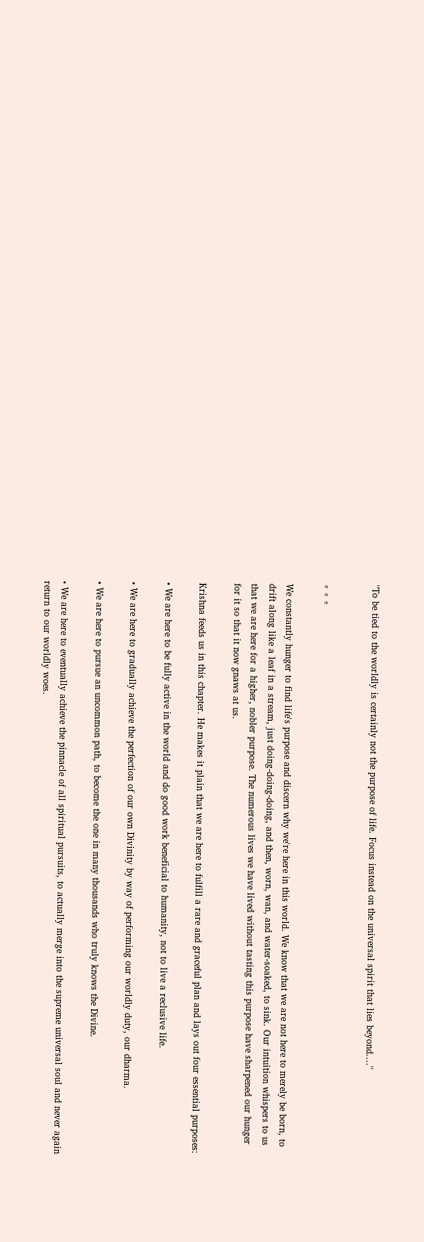"To be tied to the worldly is certainly not the purpose of life. Focus instead on the universal spirit that lies beyond...."


* * *

We constantly hunger to find life's purpose and discern why we're here in this world. We know that we are not here to merely be born, to drift along like a leaf in a stream, just doing-doing-doing, and then, worn, wan, and water-soaked, to sink. Our intuition whispers to us that we are here for a higher, nobler purpose. The numerous lives we have lived without tasting this purpose have sharpened our hunger for it so that it now gnaws at us.

Krishna feeds us in this chapter. He makes it plain that we are here to fulfill a rare and graceful plan and lays out four essential purposes:

• We are here to be fully active in the world and do good work beneficial to humanity, not to live a reclusive life.

• We are here to gradually achieve the perfection of our own Divinity by way of performing our worldly duty, our dharma.

• We are here to pursue an uncommon path, to become the one in many thousands who truly knows the Divine.

• We are here to eventually achieve the pinnacle of all spiritual pursuits, to actually merge into the supreme universal soul and never again return to our worldly woes.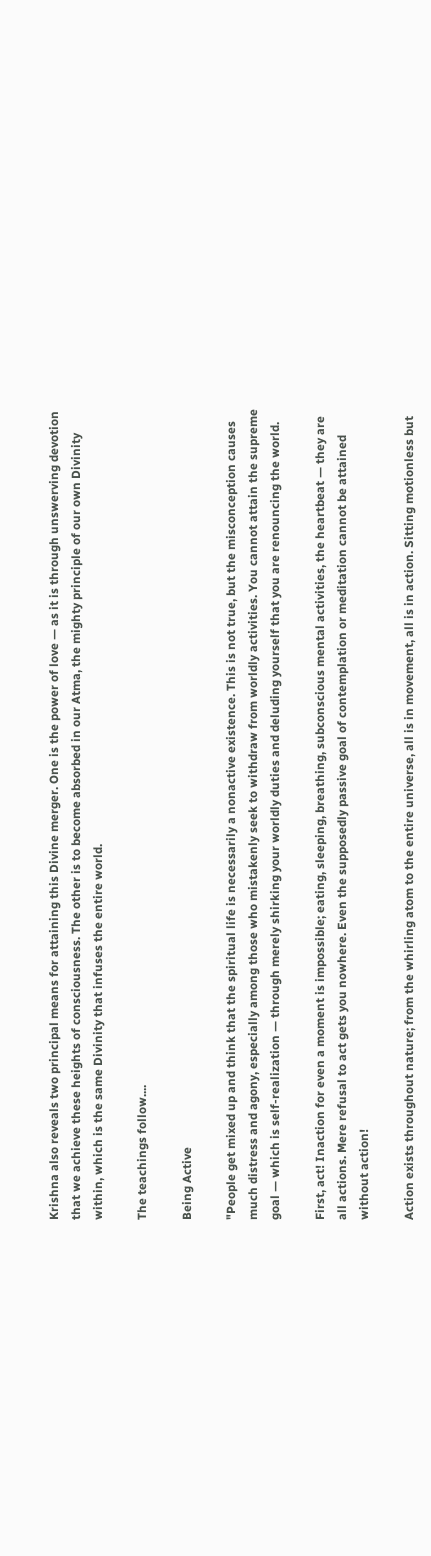Krishna also reveals two principal means for attaining this Divine merger. One is the power of love — as it is through unswerving devotion that we achieve these heights of consciousness. The other is to become absorbed in our Atma, the mighty principle of our own Divinity within, which is the same Divinity that infuses the entire world.

The teachings follow....

Being Active

"People get mixed up and think that the spiritual life is necessarily a nonactive existence. This is not true, but the misconception causes much distress and agony, especially among those who mistakenly seek to withdraw from worldly activities. You cannot attain the supreme goal — which is self-realization — through merely shirking your worldly duties and deluding yourself that you are renouncing the world.

First, act! Inaction for even a moment is impossible; eating, sleeping, breathing, subconscious mental activities, the heartbeat — they are all actions. Mere refusal to act gets you nowhere. Even the supposedly passive goal of contemplation or meditation cannot be attained without action!

Action exists throughout nature; from the whirling atom to the entire universe, all is in movement, all is in action. Sitting motionless but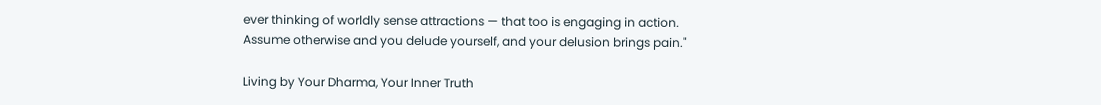ever thinking of worldly sense attractions — that too is engaging in action. Assume otherwise and you delude yourself, and your delusion brings pain."

Living by Your Dharma, Your Inner Truth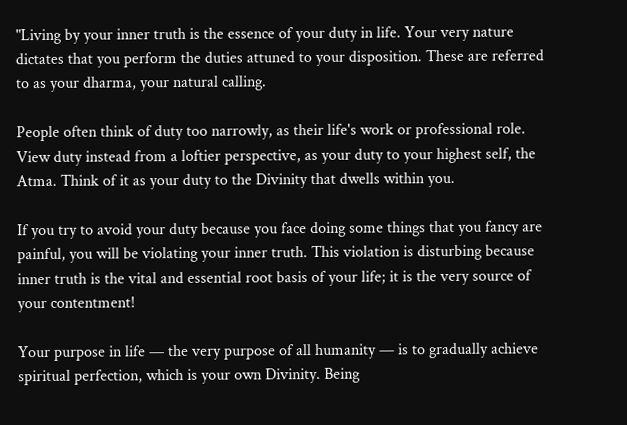"Living by your inner truth is the essence of your duty in life. Your very nature dictates that you perform the duties attuned to your disposition. These are referred to as your dharma, your natural calling.

People often think of duty too narrowly, as their life's work or professional role. View duty instead from a loftier perspective, as your duty to your highest self, the Atma. Think of it as your duty to the Divinity that dwells within you.

If you try to avoid your duty because you face doing some things that you fancy are painful, you will be violating your inner truth. This violation is disturbing because inner truth is the vital and essential root basis of your life; it is the very source of your contentment!

Your purpose in life — the very purpose of all humanity — is to gradually achieve spiritual perfection, which is your own Divinity. Being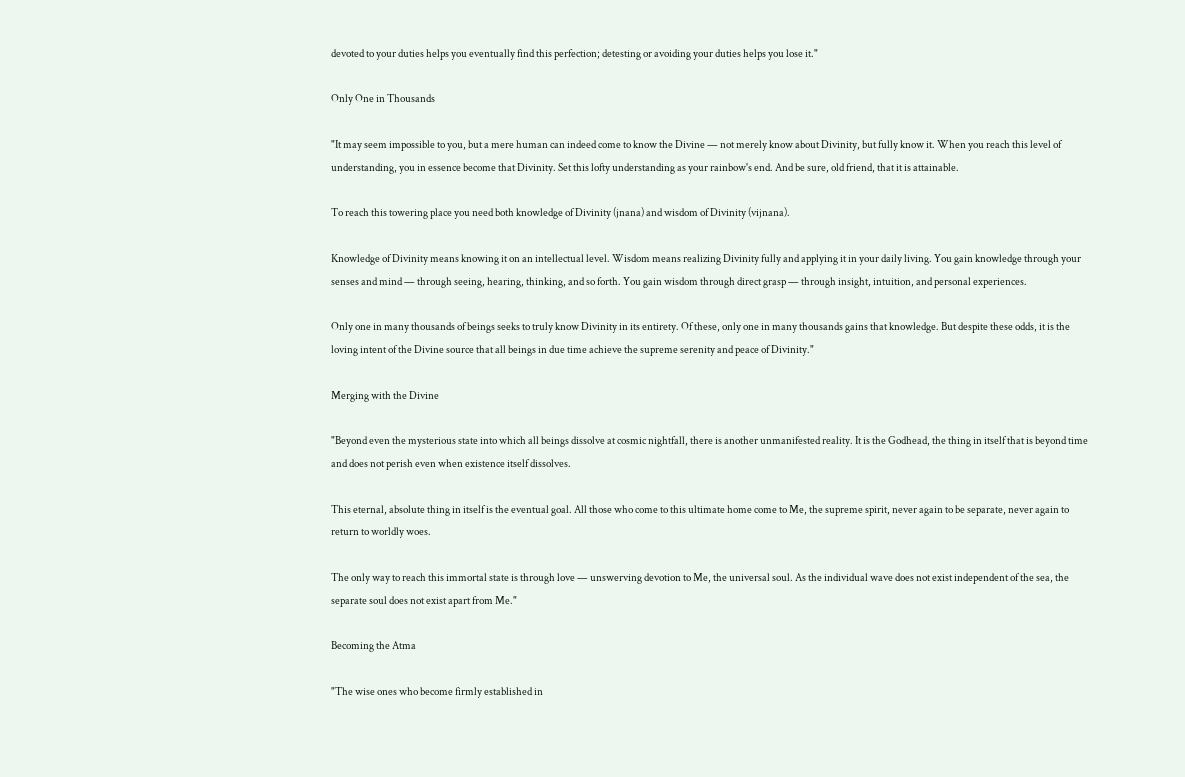devoted to your duties helps you eventually find this perfection; detesting or avoiding your duties helps you lose it."

Only One in Thousands

"It may seem impossible to you, but a mere human can indeed come to know the Divine — not merely know about Divinity, but fully know it. When you reach this level of understanding, you in essence become that Divinity. Set this lofty understanding as your rainbow's end. And be sure, old friend, that it is attainable.

To reach this towering place you need both knowledge of Divinity (jnana) and wisdom of Divinity (vijnana).

Knowledge of Divinity means knowing it on an intellectual level. Wisdom means realizing Divinity fully and applying it in your daily living. You gain knowledge through your senses and mind — through seeing, hearing, thinking, and so forth. You gain wisdom through direct grasp — through insight, intuition, and personal experiences.

Only one in many thousands of beings seeks to truly know Divinity in its entirety. Of these, only one in many thousands gains that knowledge. But despite these odds, it is the loving intent of the Divine source that all beings in due time achieve the supreme serenity and peace of Divinity."

Merging with the Divine

"Beyond even the mysterious state into which all beings dissolve at cosmic nightfall, there is another unmanifested reality. It is the Godhead, the thing in itself that is beyond time and does not perish even when existence itself dissolves.

This eternal, absolute thing in itself is the eventual goal. All those who come to this ultimate home come to Me, the supreme spirit, never again to be separate, never again to return to worldly woes.

The only way to reach this immortal state is through love — unswerving devotion to Me, the universal soul. As the individual wave does not exist independent of the sea, the separate soul does not exist apart from Me."

Becoming the Atma

"The wise ones who become firmly established in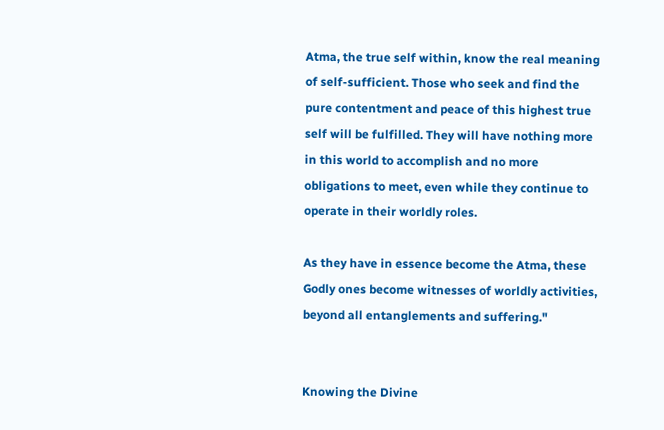Atma, the true self within, know the real meaning of self-sufficient. Those who seek and find the pure contentment and peace of this highest true self will be fulfilled. They will have nothing more in this world to accomplish and no more obligations to meet, even while they continue to operate in their worldly roles.

As they have in essence become the Atma, these Godly ones become witnesses of worldly activities, beyond all entanglements and suffering."


Knowing the Divine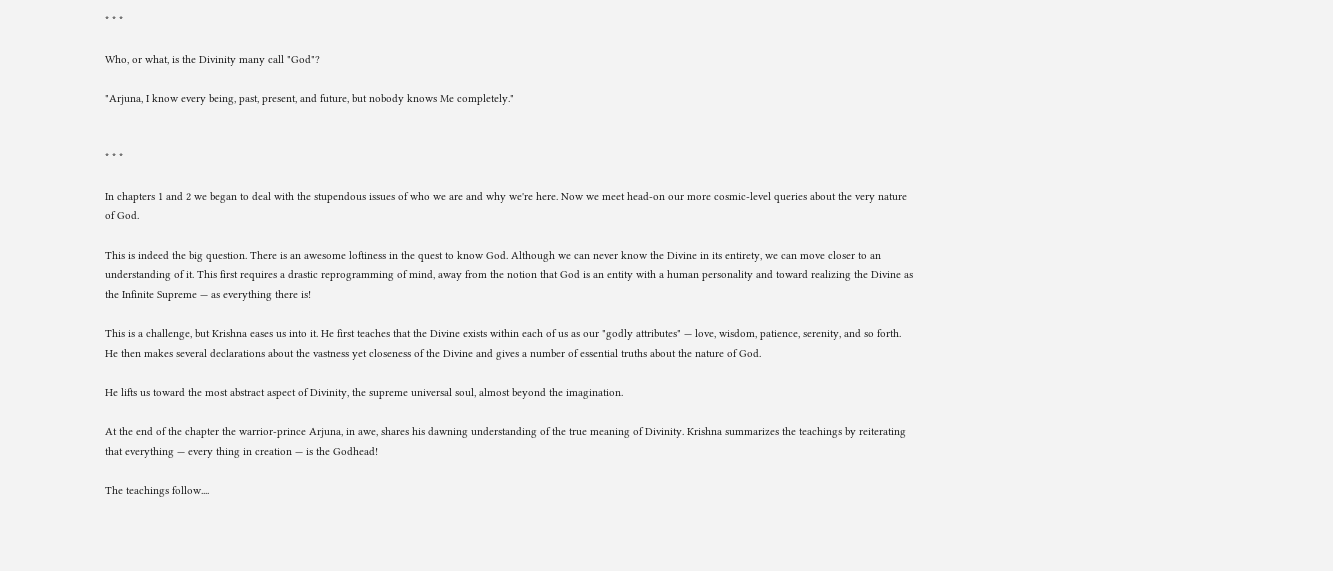* * *

Who, or what, is the Divinity many call "God"?

"Arjuna, I know every being, past, present, and future, but nobody knows Me completely."


* * *

In chapters 1 and 2 we began to deal with the stupendous issues of who we are and why we're here. Now we meet head-on our more cosmic-level queries about the very nature of God.

This is indeed the big question. There is an awesome loftiness in the quest to know God. Although we can never know the Divine in its entirety, we can move closer to an understanding of it. This first requires a drastic reprogramming of mind, away from the notion that God is an entity with a human personality and toward realizing the Divine as the Infinite Supreme — as everything there is!

This is a challenge, but Krishna eases us into it. He first teaches that the Divine exists within each of us as our "godly attributes" — love, wisdom, patience, serenity, and so forth. He then makes several declarations about the vastness yet closeness of the Divine and gives a number of essential truths about the nature of God.

He lifts us toward the most abstract aspect of Divinity, the supreme universal soul, almost beyond the imagination.

At the end of the chapter the warrior-prince Arjuna, in awe, shares his dawning understanding of the true meaning of Divinity. Krishna summarizes the teachings by reiterating that everything — every thing in creation — is the Godhead!

The teachings follow....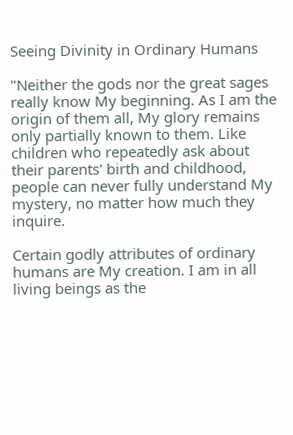Seeing Divinity in Ordinary Humans

"Neither the gods nor the great sages really know My beginning. As I am the origin of them all, My glory remains only partially known to them. Like children who repeatedly ask about their parents' birth and childhood, people can never fully understand My mystery, no matter how much they inquire.

Certain godly attributes of ordinary humans are My creation. I am in all living beings as the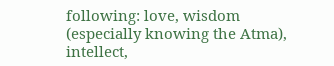following: love, wisdom (especially knowing the Atma), intellect,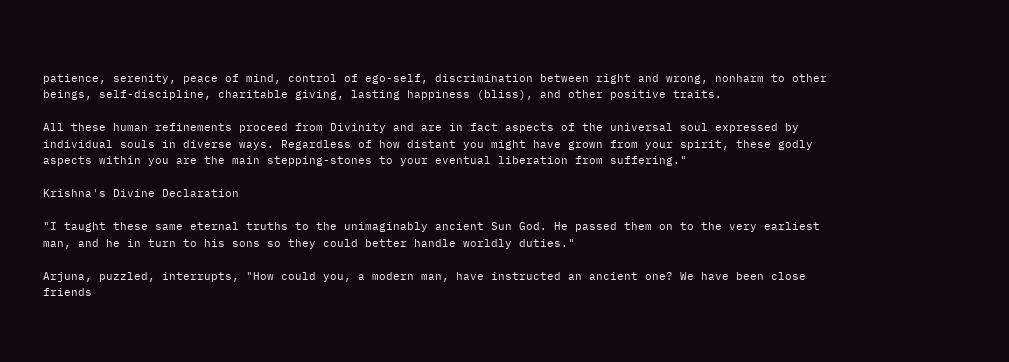patience, serenity, peace of mind, control of ego-self, discrimination between right and wrong, nonharm to other beings, self-discipline, charitable giving, lasting happiness (bliss), and other positive traits.

All these human refinements proceed from Divinity and are in fact aspects of the universal soul expressed by individual souls in diverse ways. Regardless of how distant you might have grown from your spirit, these godly aspects within you are the main stepping-stones to your eventual liberation from suffering."

Krishna's Divine Declaration

"I taught these same eternal truths to the unimaginably ancient Sun God. He passed them on to the very earliest man, and he in turn to his sons so they could better handle worldly duties."

Arjuna, puzzled, interrupts, "How could you, a modern man, have instructed an ancient one? We have been close friends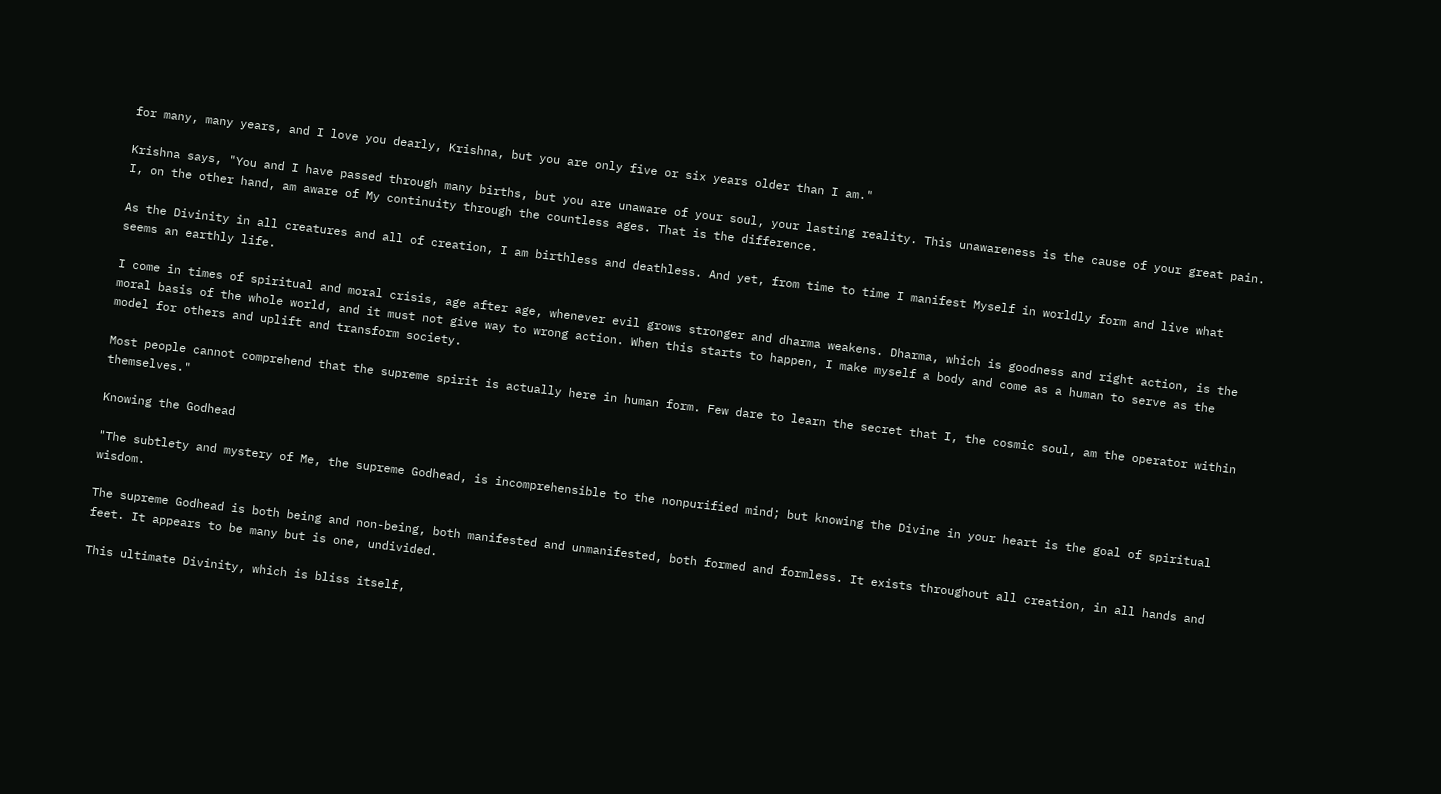for many, many years, and I love you dearly, Krishna, but you are only five or six years older than I am."

Krishna says, "You and I have passed through many births, but you are unaware of your soul, your lasting reality. This unawareness is the cause of your great pain. I, on the other hand, am aware of My continuity through the countless ages. That is the difference.

As the Divinity in all creatures and all of creation, I am birthless and deathless. And yet, from time to time I manifest Myself in worldly form and live what seems an earthly life.

I come in times of spiritual and moral crisis, age after age, whenever evil grows stronger and dharma weakens. Dharma, which is goodness and right action, is the moral basis of the whole world, and it must not give way to wrong action. When this starts to happen, I make myself a body and come as a human to serve as the model for others and uplift and transform society.

Most people cannot comprehend that the supreme spirit is actually here in human form. Few dare to learn the secret that I, the cosmic soul, am the operator within themselves."

Knowing the Godhead

"The subtlety and mystery of Me, the supreme Godhead, is incomprehensible to the nonpurified mind; but knowing the Divine in your heart is the goal of spiritual wisdom.

The supreme Godhead is both being and non-being, both manifested and unmanifested, both formed and formless. It exists throughout all creation, in all hands and feet. It appears to be many but is one, undivided.

This ultimate Divinity, which is bliss itself,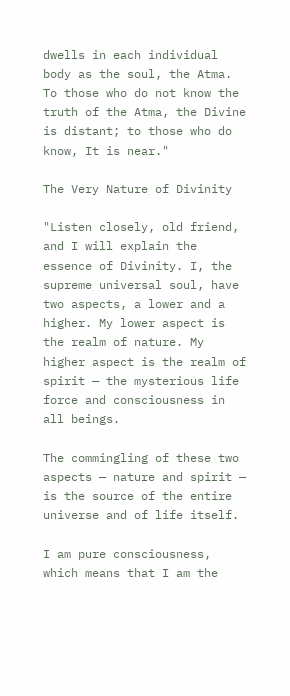dwells in each individual body as the soul, the Atma. To those who do not know the truth of the Atma, the Divine is distant; to those who do know, It is near."

The Very Nature of Divinity

"Listen closely, old friend, and I will explain the essence of Divinity. I, the supreme universal soul, have two aspects, a lower and a higher. My lower aspect is the realm of nature. My higher aspect is the realm of spirit — the mysterious life force and consciousness in all beings.

The commingling of these two aspects — nature and spirit — is the source of the entire universe and of life itself.

I am pure consciousness, which means that I am the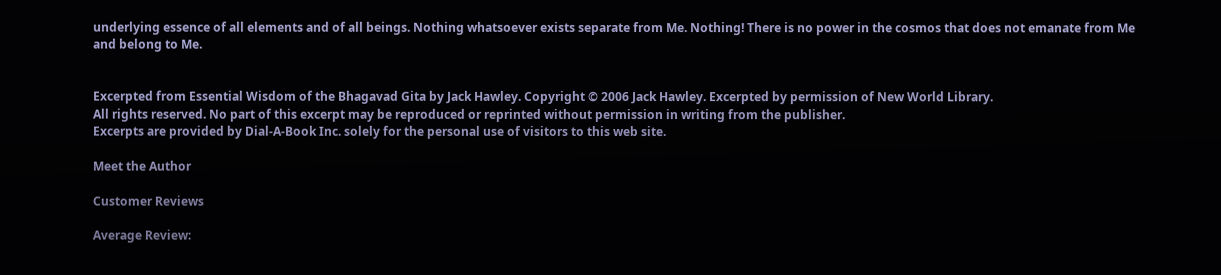underlying essence of all elements and of all beings. Nothing whatsoever exists separate from Me. Nothing! There is no power in the cosmos that does not emanate from Me and belong to Me.


Excerpted from Essential Wisdom of the Bhagavad Gita by Jack Hawley. Copyright © 2006 Jack Hawley. Excerpted by permission of New World Library.
All rights reserved. No part of this excerpt may be reproduced or reprinted without permission in writing from the publisher.
Excerpts are provided by Dial-A-Book Inc. solely for the personal use of visitors to this web site.

Meet the Author

Customer Reviews

Average Review: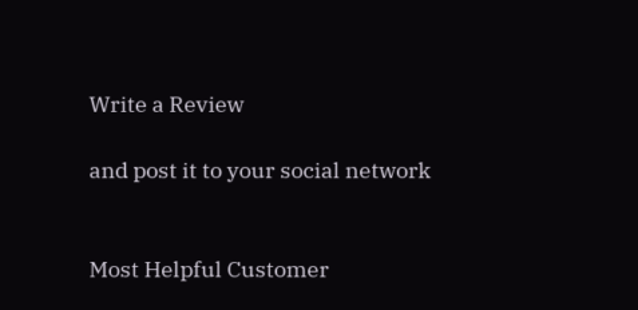Write a Review

and post it to your social network


Most Helpful Customer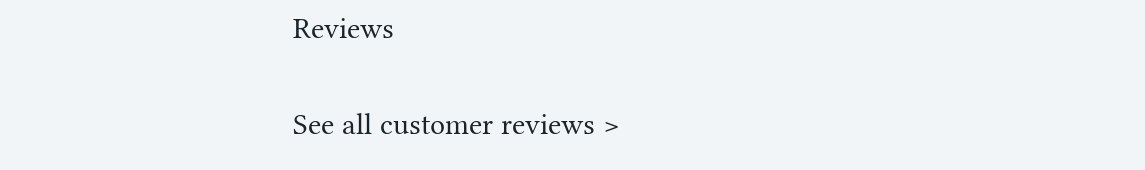Reviews

See all customer reviews >